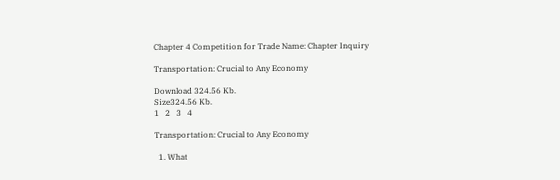Chapter 4 Competition for Trade Name: Chapter Inquiry

Transportation: Crucial to Any Economy

Download 324.56 Kb.
Size324.56 Kb.
1   2   3   4

Transportation: Crucial to Any Economy

  1. What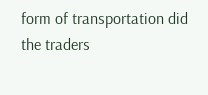form of transportation did the traders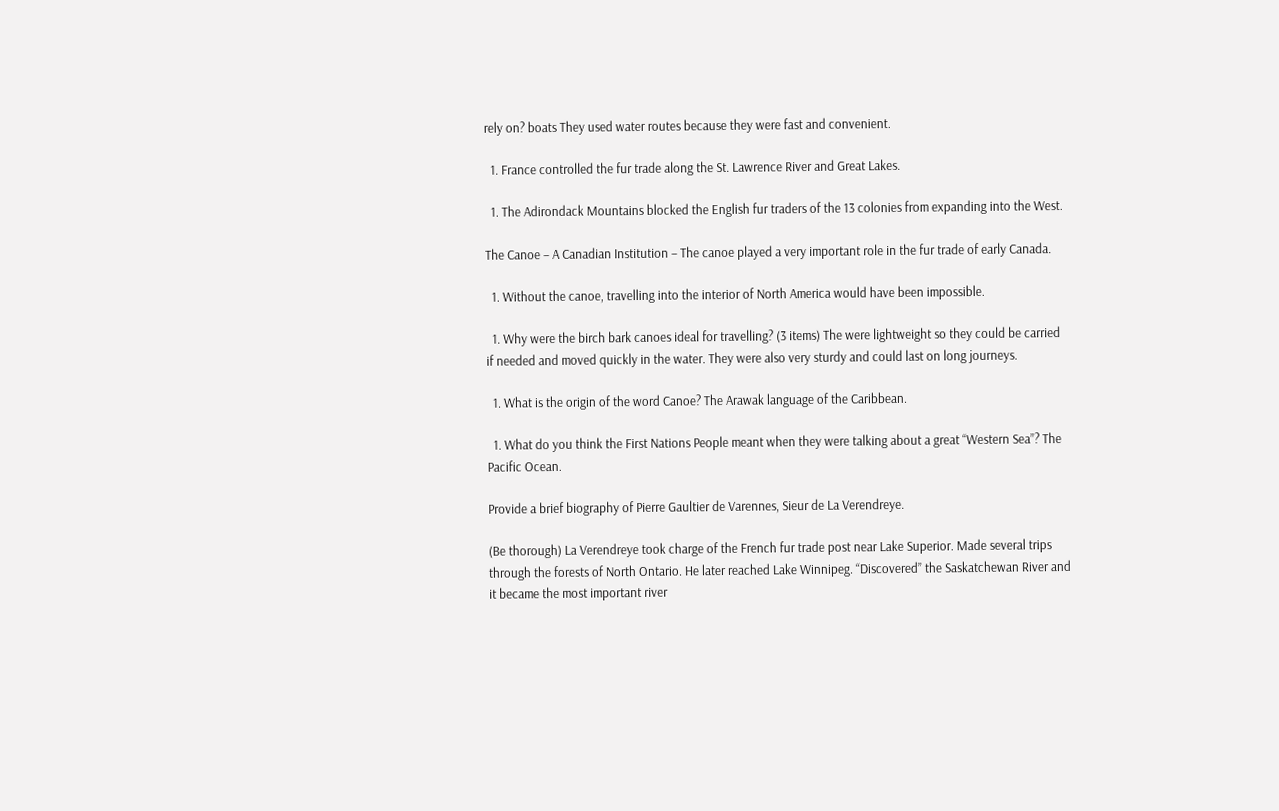rely on? boats They used water routes because they were fast and convenient.

  1. France controlled the fur trade along the St. Lawrence River and Great Lakes.

  1. The Adirondack Mountains blocked the English fur traders of the 13 colonies from expanding into the West.

The Canoe – A Canadian Institution – The canoe played a very important role in the fur trade of early Canada.

  1. Without the canoe, travelling into the interior of North America would have been impossible.

  1. Why were the birch bark canoes ideal for travelling? (3 items) The were lightweight so they could be carried if needed and moved quickly in the water. They were also very sturdy and could last on long journeys.

  1. What is the origin of the word Canoe? The Arawak language of the Caribbean.

  1. What do you think the First Nations People meant when they were talking about a great “Western Sea”? The Pacific Ocean.

Provide a brief biography of Pierre Gaultier de Varennes, Sieur de La Verendreye.

(Be thorough) La Verendreye took charge of the French fur trade post near Lake Superior. Made several trips through the forests of North Ontario. He later reached Lake Winnipeg. “Discovered” the Saskatchewan River and it became the most important river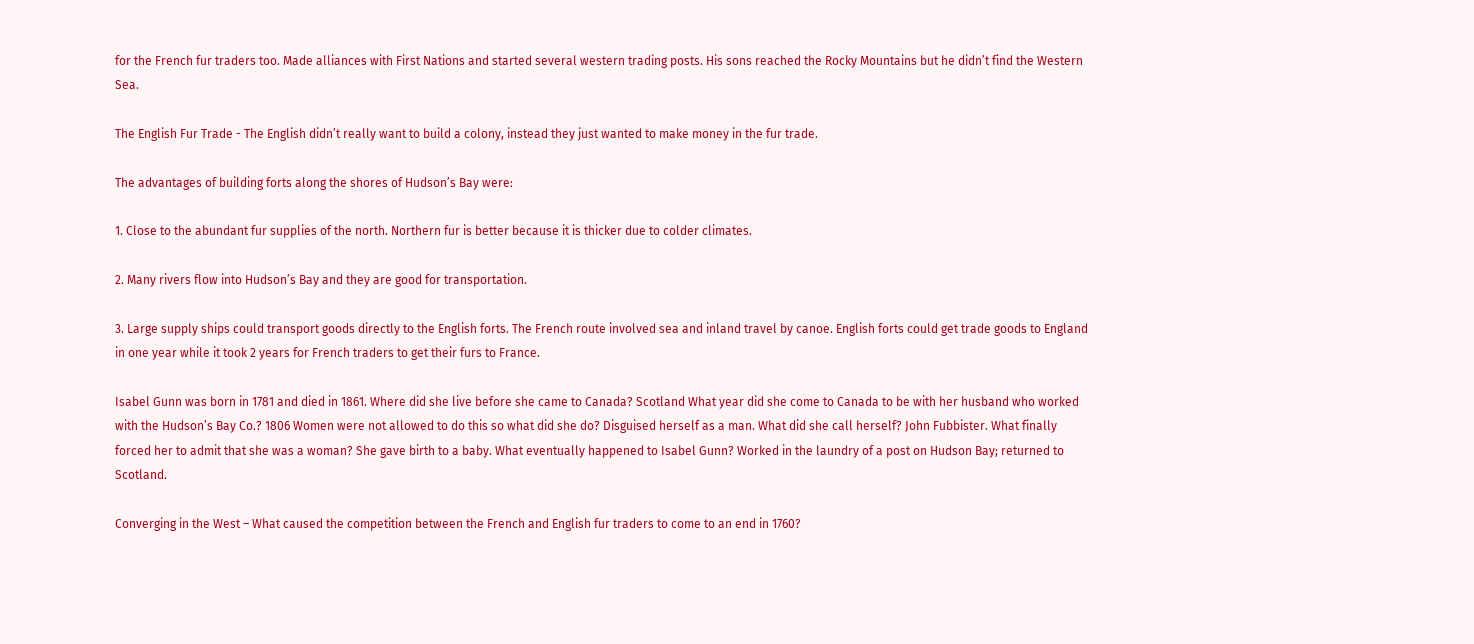for the French fur traders too. Made alliances with First Nations and started several western trading posts. His sons reached the Rocky Mountains but he didn’t find the Western Sea.

The English Fur Trade - The English didn’t really want to build a colony, instead they just wanted to make money in the fur trade.

The advantages of building forts along the shores of Hudson’s Bay were:

1. Close to the abundant fur supplies of the north. Northern fur is better because it is thicker due to colder climates.

2. Many rivers flow into Hudson’s Bay and they are good for transportation.

3. Large supply ships could transport goods directly to the English forts. The French route involved sea and inland travel by canoe. English forts could get trade goods to England in one year while it took 2 years for French traders to get their furs to France.

Isabel Gunn was born in 1781 and died in 1861. Where did she live before she came to Canada? Scotland What year did she come to Canada to be with her husband who worked with the Hudson’s Bay Co.? 1806 Women were not allowed to do this so what did she do? Disguised herself as a man. What did she call herself? John Fubbister. What finally forced her to admit that she was a woman? She gave birth to a baby. What eventually happened to Isabel Gunn? Worked in the laundry of a post on Hudson Bay; returned to Scotland.

Converging in the West – What caused the competition between the French and English fur traders to come to an end in 1760?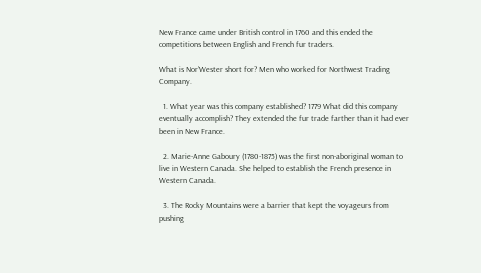New France came under British control in 1760 and this ended the competitions between English and French fur traders.

What is Nor’Wester short for? Men who worked for Northwest Trading Company.

  1. What year was this company established? 1779 What did this company eventually accomplish? They extended the fur trade farther than it had ever been in New France.

  2. Marie-Anne Gaboury (1780-1875) was the first non-aboriginal woman to live in Western Canada. She helped to establish the French presence in Western Canada.

  3. The Rocky Mountains were a barrier that kept the voyageurs from pushing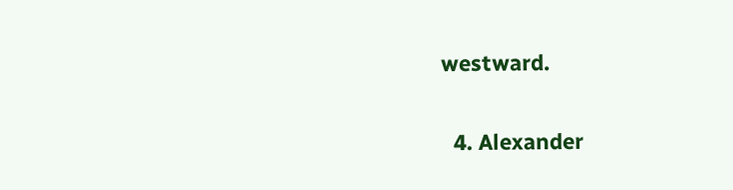westward.

  4. Alexander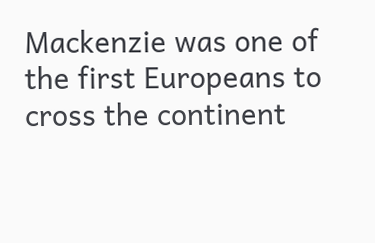Mackenzie was one of the first Europeans to cross the continent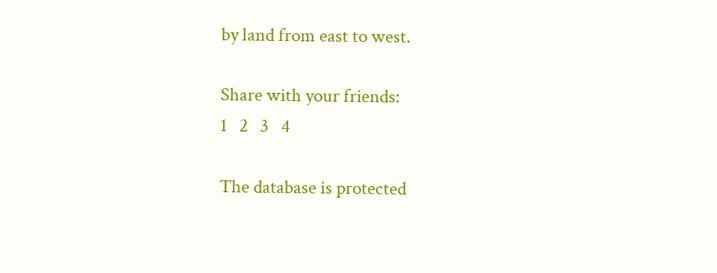by land from east to west.

Share with your friends:
1   2   3   4

The database is protected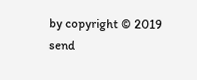by copyright © 2019
send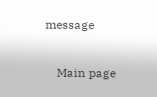message

    Main page